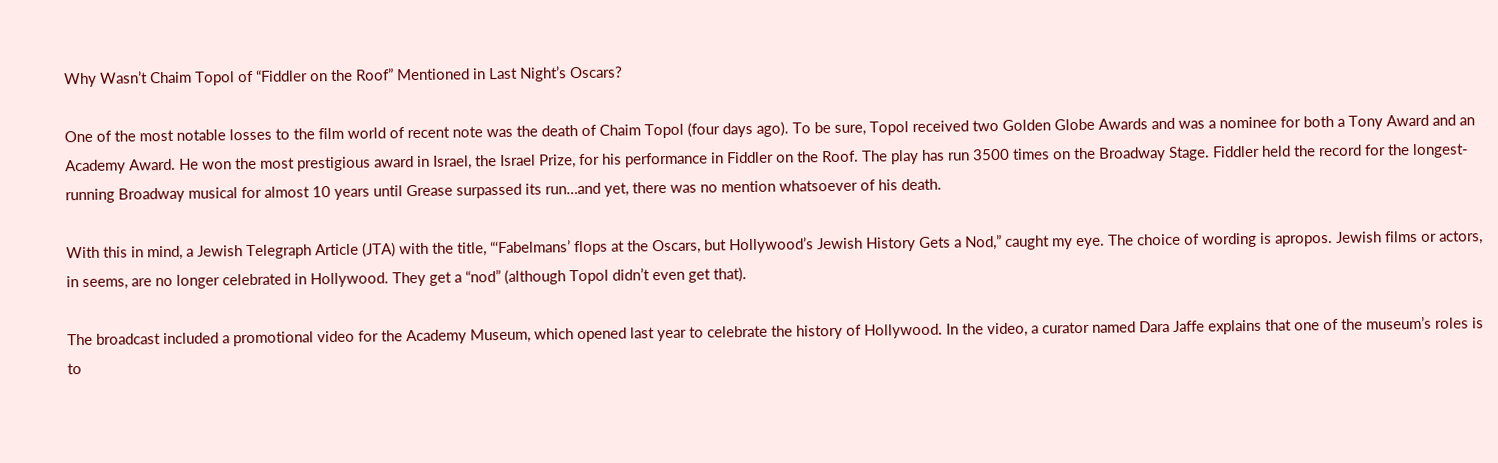Why Wasn’t Chaim Topol of “Fiddler on the Roof” Mentioned in Last Night’s Oscars?

One of the most notable losses to the film world of recent note was the death of Chaim Topol (four days ago). To be sure, Topol received two Golden Globe Awards and was a nominee for both a Tony Award and an Academy Award. He won the most prestigious award in Israel, the Israel Prize, for his performance in Fiddler on the Roof. The play has run 3500 times on the Broadway Stage. Fiddler held the record for the longest-running Broadway musical for almost 10 years until Grease surpassed its run…and yet, there was no mention whatsoever of his death.

With this in mind, a Jewish Telegraph Article (JTA) with the title, “‘Fabelmans’ flops at the Oscars, but Hollywood’s Jewish History Gets a Nod,” caught my eye. The choice of wording is apropos. Jewish films or actors, in seems, are no longer celebrated in Hollywood. They get a “nod” (although Topol didn’t even get that).

The broadcast included a promotional video for the Academy Museum, which opened last year to celebrate the history of Hollywood. In the video, a curator named Dara Jaffe explains that one of the museum’s roles is to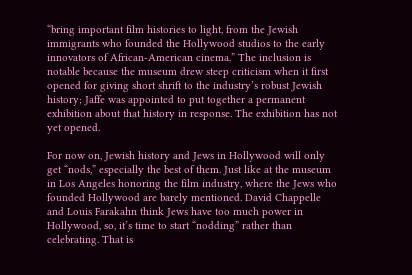“bring important film histories to light, from the Jewish immigrants who founded the Hollywood studios to the early innovators of African-American cinema.” The inclusion is notable because the museum drew steep criticism when it first opened for giving short shrift to the industry’s robust Jewish history; Jaffe was appointed to put together a permanent exhibition about that history in response. The exhibition has not yet opened.

For now on, Jewish history and Jews in Hollywood will only get “nods,” especially the best of them. Just like at the museum in Los Angeles honoring the film industry, where the Jews who founded Hollywood are barely mentioned. David Chappelle and Louis Farakahn think Jews have too much power in Hollywood, so, it’s time to start “nodding” rather than celebrating. That is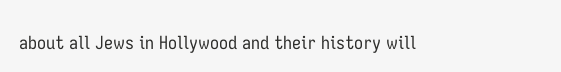about all Jews in Hollywood and their history will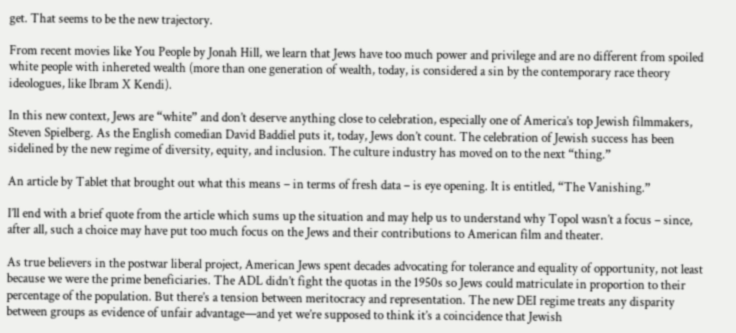get. That seems to be the new trajectory.

From recent movies like You People by Jonah Hill, we learn that Jews have too much power and privilege and are no different from spoiled white people with inhereted wealth (more than one generation of wealth, today, is considered a sin by the contemporary race theory ideologues, like Ibram X Kendi).

In this new context, Jews are “white” and don’t deserve anything close to celebration, especially one of America’s top Jewish filmmakers, Steven Spielberg. As the English comedian David Baddiel puts it, today, Jews don’t count. The celebration of Jewish success has been sidelined by the new regime of diversity, equity, and inclusion. The culture industry has moved on to the next “thing.”

An article by Tablet that brought out what this means – in terms of fresh data – is eye opening. It is entitled, “The Vanishing.”

I’ll end with a brief quote from the article which sums up the situation and may help us to understand why Topol wasn’t a focus – since, after all, such a choice may have put too much focus on the Jews and their contributions to American film and theater.

As true believers in the postwar liberal project, American Jews spent decades advocating for tolerance and equality of opportunity, not least because we were the prime beneficiaries. The ADL didn’t fight the quotas in the 1950s so Jews could matriculate in proportion to their percentage of the population. But there’s a tension between meritocracy and representation. The new DEI regime treats any disparity between groups as evidence of unfair advantage—and yet we’re supposed to think it’s a coincidence that Jewish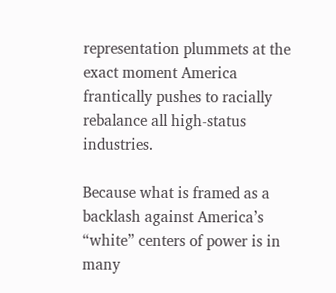representation plummets at the exact moment America frantically pushes to racially rebalance all high-status industries.

Because what is framed as a backlash against America’s “white” centers of power is in many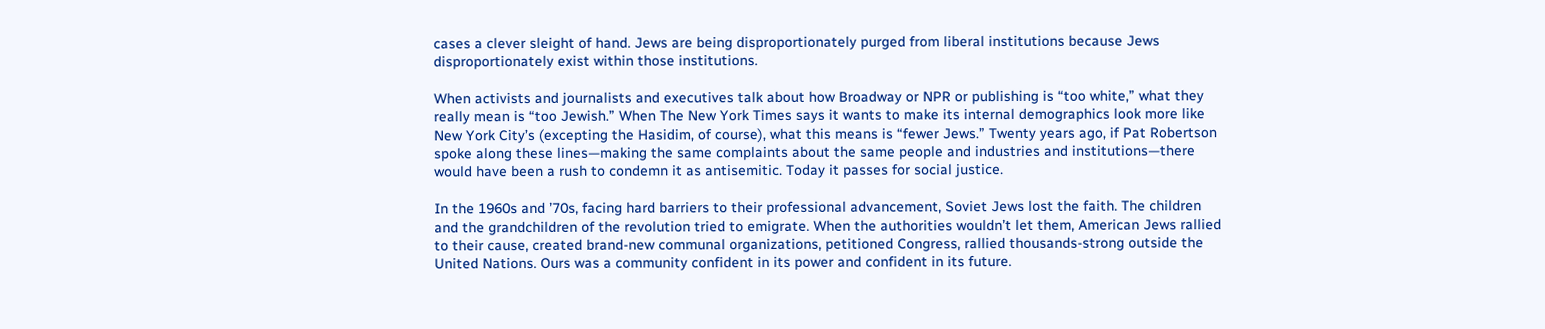cases a clever sleight of hand. Jews are being disproportionately purged from liberal institutions because Jews disproportionately exist within those institutions.

When activists and journalists and executives talk about how Broadway or NPR or publishing is “too white,” what they really mean is “too Jewish.” When The New York Times says it wants to make its internal demographics look more like New York City’s (excepting the Hasidim, of course), what this means is “fewer Jews.” Twenty years ago, if Pat Robertson spoke along these lines—making the same complaints about the same people and industries and institutions—there would have been a rush to condemn it as antisemitic. Today it passes for social justice.

In the 1960s and ’70s, facing hard barriers to their professional advancement, Soviet Jews lost the faith. The children and the grandchildren of the revolution tried to emigrate. When the authorities wouldn’t let them, American Jews rallied to their cause, created brand-new communal organizations, petitioned Congress, rallied thousands-strong outside the United Nations. Ours was a community confident in its power and confident in its future.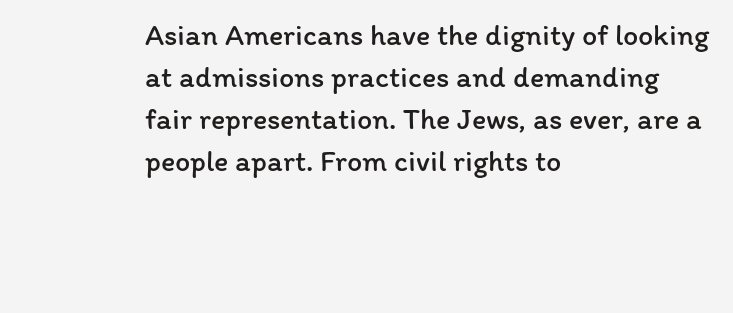Asian Americans have the dignity of looking at admissions practices and demanding fair representation. The Jews, as ever, are a people apart. From civil rights to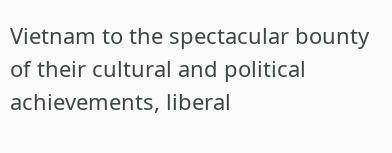Vietnam to the spectacular bounty of their cultural and political achievements, liberal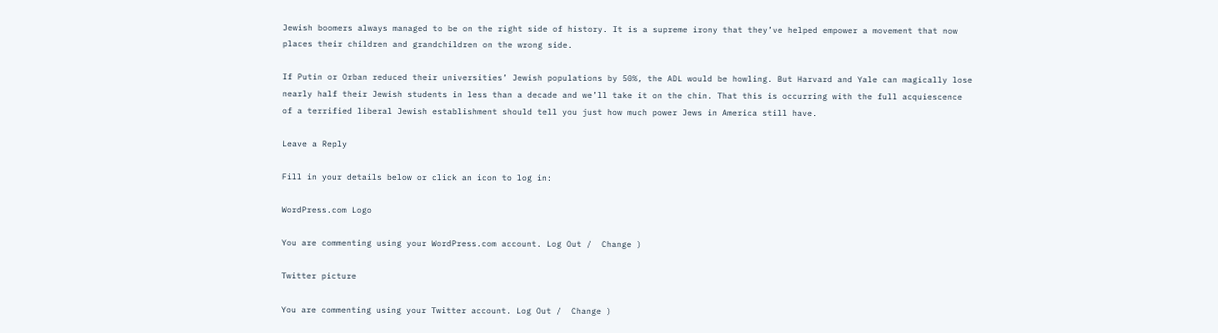Jewish boomers always managed to be on the right side of history. It is a supreme irony that they’ve helped empower a movement that now places their children and grandchildren on the wrong side.

If Putin or Orban reduced their universities’ Jewish populations by 50%, the ADL would be howling. But Harvard and Yale can magically lose nearly half their Jewish students in less than a decade and we’ll take it on the chin. That this is occurring with the full acquiescence of a terrified liberal Jewish establishment should tell you just how much power Jews in America still have.

Leave a Reply

Fill in your details below or click an icon to log in:

WordPress.com Logo

You are commenting using your WordPress.com account. Log Out /  Change )

Twitter picture

You are commenting using your Twitter account. Log Out /  Change )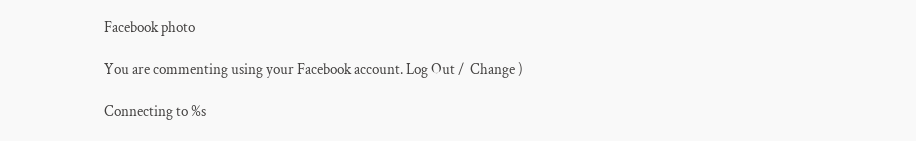Facebook photo

You are commenting using your Facebook account. Log Out /  Change )

Connecting to %s